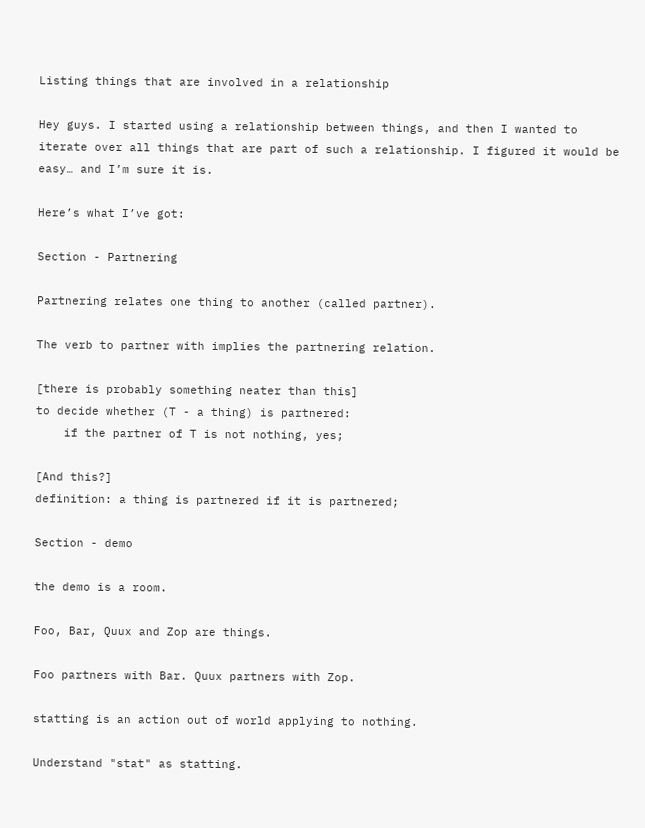Listing things that are involved in a relationship

Hey guys. I started using a relationship between things, and then I wanted to iterate over all things that are part of such a relationship. I figured it would be easy… and I’m sure it is.

Here’s what I’ve got:

Section - Partnering

Partnering relates one thing to another (called partner).

The verb to partner with implies the partnering relation.

[there is probably something neater than this]
to decide whether (T - a thing) is partnered:
    if the partner of T is not nothing, yes;

[And this?]
definition: a thing is partnered if it is partnered;

Section - demo

the demo is a room.

Foo, Bar, Quux and Zop are things.

Foo partners with Bar. Quux partners with Zop.

statting is an action out of world applying to nothing.

Understand "stat" as statting.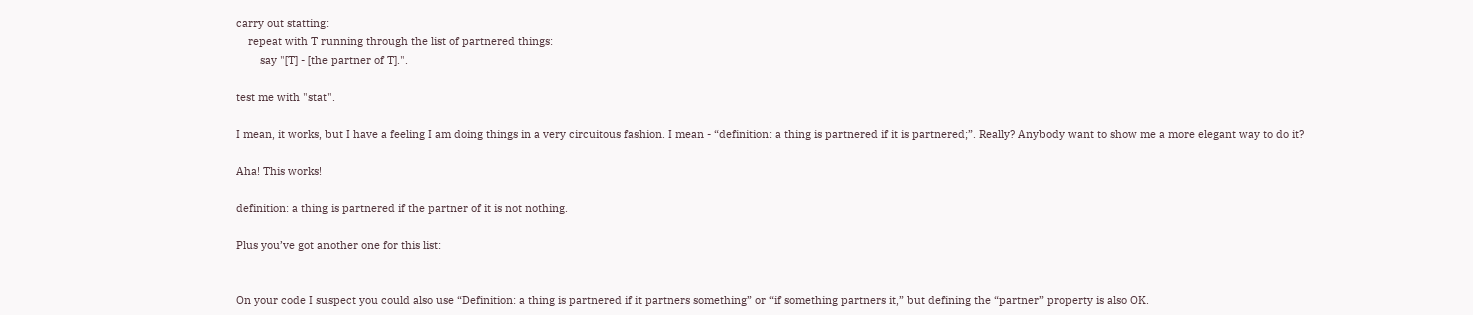carry out statting:
    repeat with T running through the list of partnered things:
        say "[T] - [the partner of T].".

test me with "stat".

I mean, it works, but I have a feeling I am doing things in a very circuitous fashion. I mean - “definition: a thing is partnered if it is partnered;”. Really? Anybody want to show me a more elegant way to do it?

Aha! This works!

definition: a thing is partnered if the partner of it is not nothing.

Plus you’ve got another one for this list:


On your code I suspect you could also use “Definition: a thing is partnered if it partners something” or “if something partners it,” but defining the “partner” property is also OK.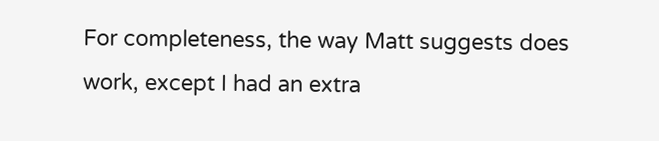For completeness, the way Matt suggests does work, except I had an extra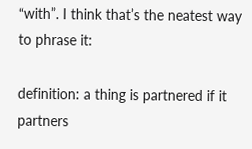“with”. I think that’s the neatest way to phrase it:

definition: a thing is partnered if it partners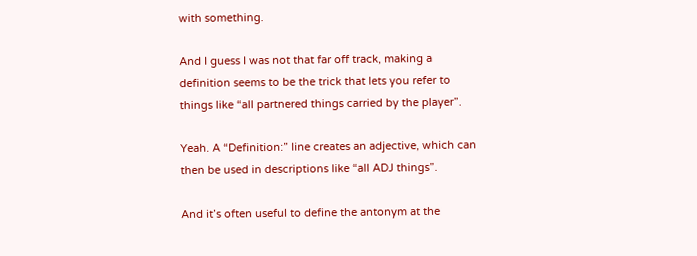with something.

And I guess I was not that far off track, making a definition seems to be the trick that lets you refer to things like “all partnered things carried by the player”.

Yeah. A “Definition:” line creates an adjective, which can then be used in descriptions like “all ADJ things”.

And it’s often useful to define the antonym at the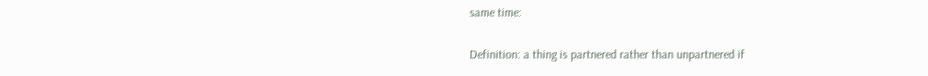same time:

Definition: a thing is partnered rather than unpartnered if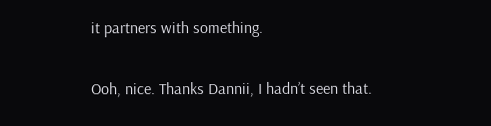it partners with something.

Ooh, nice. Thanks Dannii, I hadn’t seen that.